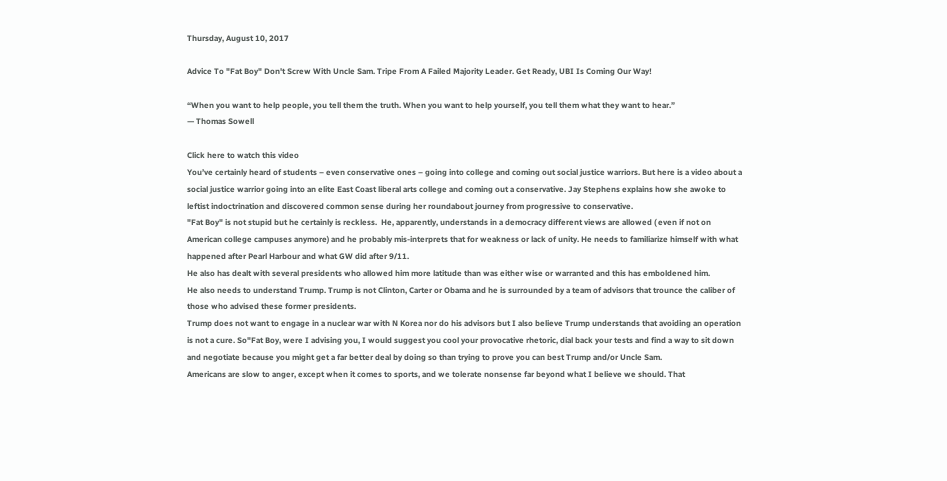Thursday, August 10, 2017

Advice To "Fat Boy" Don't Screw With Uncle Sam. Tripe From A Failed Majority Leader. Get Ready, UBI Is Coming Our Way!

“When you want to help people, you tell them the truth. When you want to help yourself, you tell them what they want to hear.”
— Thomas Sowell

Click here to watch this video
You’ve certainly heard of students – even conservative ones – going into college and coming out social justice warriors. But here is a video about a social justice warrior going into an elite East Coast liberal arts college and coming out a conservative. Jay Stephens explains how she awoke to leftist indoctrination and discovered common sense during her roundabout journey from progressive to conservative.
"Fat Boy" is not stupid but he certainly is reckless.  He, apparently, understands in a democracy different views are allowed ( even if not on American college campuses anymore) and he probably mis-interprets that for weakness or lack of unity. He needs to familiarize himself with what happened after Pearl Harbour and what GW did after 9/11.
He also has dealt with several presidents who allowed him more latitude than was either wise or warranted and this has emboldened him.
He also needs to understand Trump. Trump is not Clinton, Carter or Obama and he is surrounded by a team of advisors that trounce the caliber of those who advised these former presidents.
Trump does not want to engage in a nuclear war with N Korea nor do his advisors but I also believe Trump understands that avoiding an operation  is not a cure. So"Fat Boy, were I advising you, I would suggest you cool your provocative rhetoric, dial back your tests and find a way to sit down and negotiate because you might get a far better deal by doing so than trying to prove you can best Trump and/or Uncle Sam.
Americans are slow to anger, except when it comes to sports, and we tolerate nonsense far beyond what I believe we should. That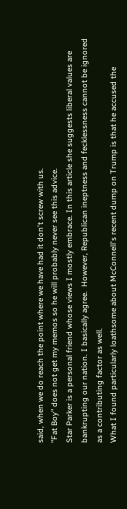said, when we do reach the point where we have had it don't screw with us.
"Fat Boy" does not get my memos so he will probably never see this advice.
Star Parker is a personal friend whose views I mostly embrace. In this article she suggests liberal values are bankrupting our nation. I basically agree.  However, Republican ineptness and fecklessness cannot be ignored as a contributing factor as well.
What I found particularly loathsome about McConnell's recent dump on Trump is that he accused the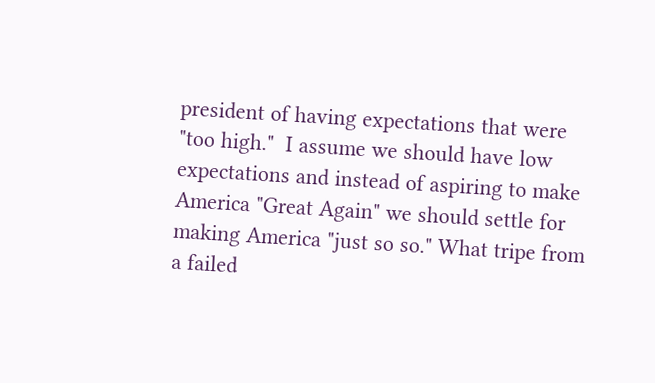president of having expectations that were "too high."  I assume we should have low expectations and instead of aspiring to make America "Great Again" we should settle for making America "just so so." What tripe from a failed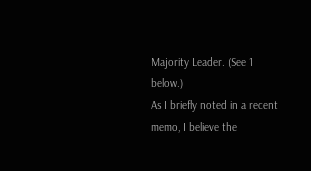Majority Leader. (See 1 below.)
As I briefly noted in a recent memo, I believe the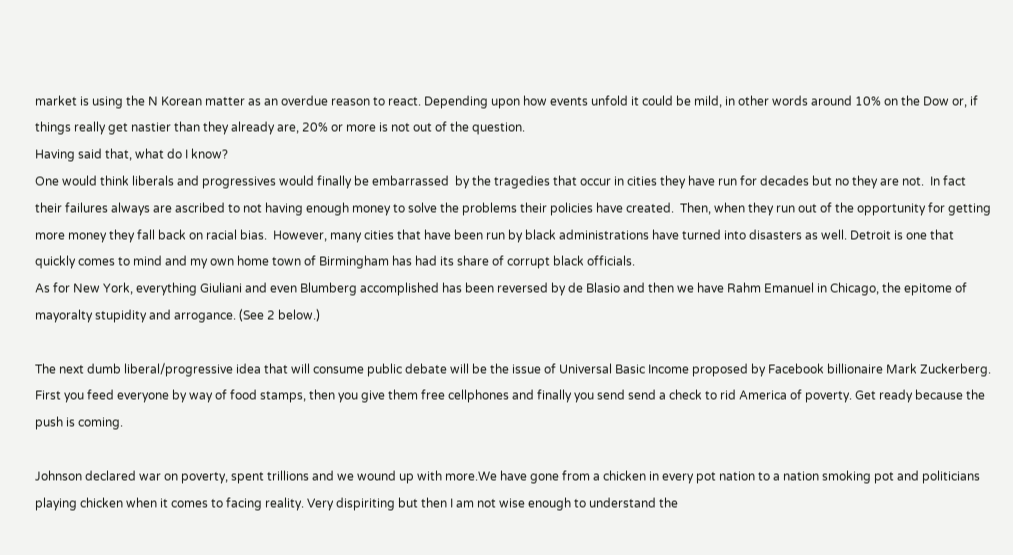market is using the N Korean matter as an overdue reason to react. Depending upon how events unfold it could be mild, in other words around 10% on the Dow or, if things really get nastier than they already are, 20% or more is not out of the question.
Having said that, what do I know?
One would think liberals and progressives would finally be embarrassed  by the tragedies that occur in cities they have run for decades but no they are not.  In fact their failures always are ascribed to not having enough money to solve the problems their policies have created.  Then, when they run out of the opportunity for getting more money they fall back on racial bias.  However, many cities that have been run by black administrations have turned into disasters as well. Detroit is one that quickly comes to mind and my own home town of Birmingham has had its share of corrupt black officials.
As for New York, everything Giuliani and even Blumberg accomplished has been reversed by de Blasio and then we have Rahm Emanuel in Chicago, the epitome of mayoralty stupidity and arrogance. (See 2 below.)

The next dumb liberal/progressive idea that will consume public debate will be the issue of Universal Basic Income proposed by Facebook billionaire Mark Zuckerberg.   First you feed everyone by way of food stamps, then you give them free cellphones and finally you send send a check to rid America of poverty. Get ready because the push is coming.

Johnson declared war on poverty, spent trillions and we wound up with more.We have gone from a chicken in every pot nation to a nation smoking pot and politicians playing chicken when it comes to facing reality. Very dispiriting but then I am not wise enough to understand the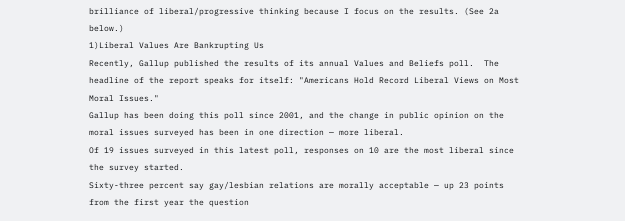brilliance of liberal/progressive thinking because I focus on the results. (See 2a below.)
1)Liberal Values Are Bankrupting Us
Recently, Gallup published the results of its annual Values and Beliefs poll.  The headline of the report speaks for itself: "Americans Hold Record Liberal Views on Most Moral Issues."
Gallup has been doing this poll since 2001, and the change in public opinion on the moral issues surveyed has been in one direction — more liberal.
Of 19 issues surveyed in this latest poll, responses on 10 are the most liberal since the survey started.
Sixty-three percent say gay/lesbian relations are morally acceptable — up 23 points from the first year the question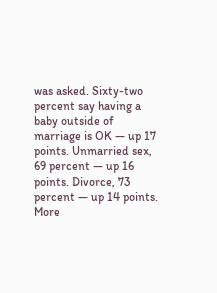was asked. Sixty-two percent say having a baby outside of marriage is OK — up 17 points. Unmarried sex, 69 percent — up 16 points. Divorce, 73 percent — up 14 points.
More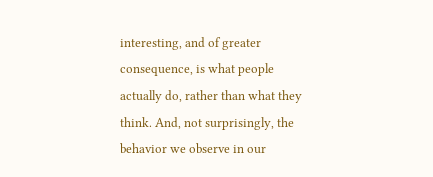interesting, and of greater consequence, is what people actually do, rather than what they think. And, not surprisingly, the behavior we observe in our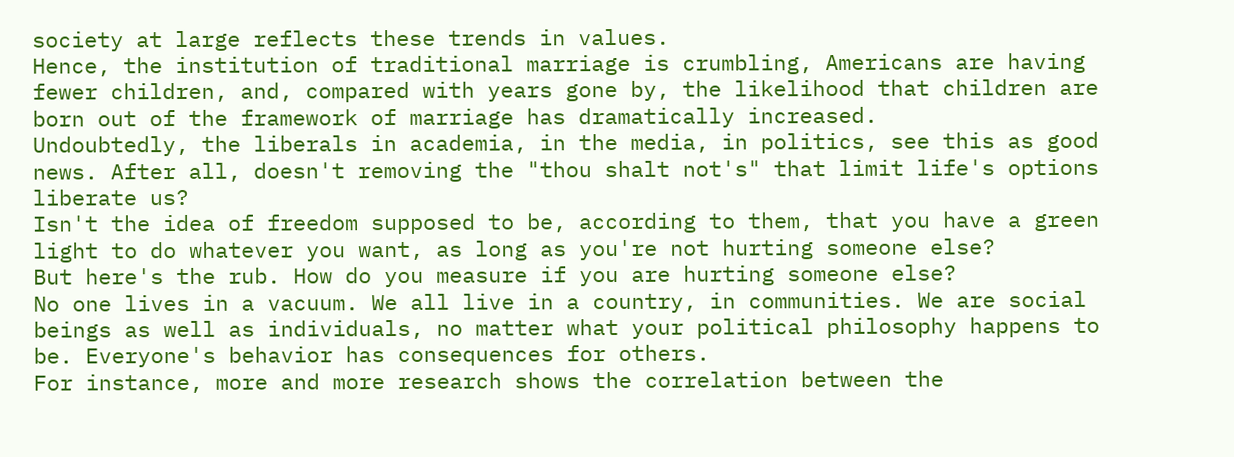society at large reflects these trends in values.
Hence, the institution of traditional marriage is crumbling, Americans are having fewer children, and, compared with years gone by, the likelihood that children are born out of the framework of marriage has dramatically increased.
Undoubtedly, the liberals in academia, in the media, in politics, see this as good news. After all, doesn't removing the "thou shalt not's" that limit life's options liberate us?
Isn't the idea of freedom supposed to be, according to them, that you have a green light to do whatever you want, as long as you're not hurting someone else?
But here's the rub. How do you measure if you are hurting someone else?
No one lives in a vacuum. We all live in a country, in communities. We are social beings as well as individuals, no matter what your political philosophy happens to be. Everyone's behavior has consequences for others.
For instance, more and more research shows the correlation between the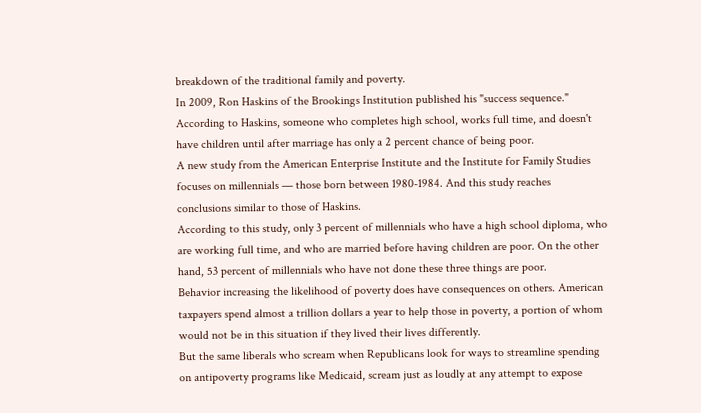breakdown of the traditional family and poverty.
In 2009, Ron Haskins of the Brookings Institution published his "success sequence." According to Haskins, someone who completes high school, works full time, and doesn't have children until after marriage has only a 2 percent chance of being poor.
A new study from the American Enterprise Institute and the Institute for Family Studies focuses on millennials — those born between 1980-1984. And this study reaches conclusions similar to those of Haskins.
According to this study, only 3 percent of millennials who have a high school diploma, who are working full time, and who are married before having children are poor. On the other hand, 53 percent of millennials who have not done these three things are poor.
Behavior increasing the likelihood of poverty does have consequences on others. American taxpayers spend almost a trillion dollars a year to help those in poverty, a portion of whom would not be in this situation if they lived their lives differently.
But the same liberals who scream when Republicans look for ways to streamline spending on antipoverty programs like Medicaid, scream just as loudly at any attempt to expose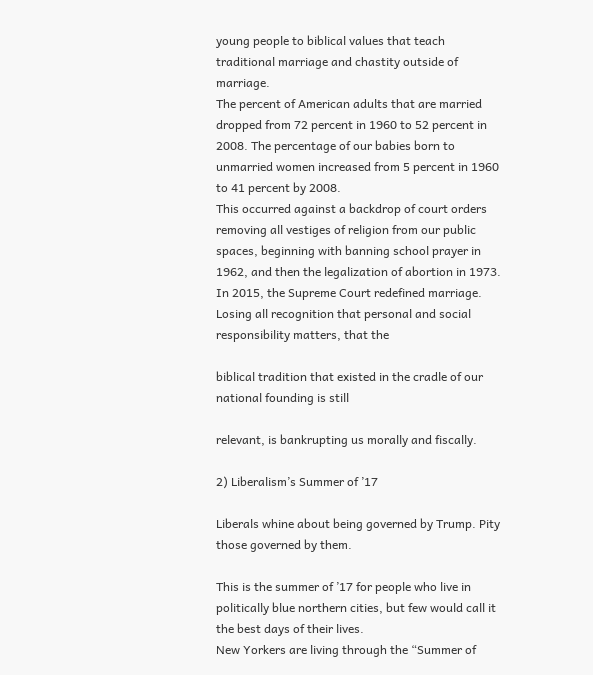young people to biblical values that teach traditional marriage and chastity outside of marriage.
The percent of American adults that are married dropped from 72 percent in 1960 to 52 percent in 2008. The percentage of our babies born to unmarried women increased from 5 percent in 1960 to 41 percent by 2008.
This occurred against a backdrop of court orders removing all vestiges of religion from our public spaces, beginning with banning school prayer in 1962, and then the legalization of abortion in 1973. In 2015, the Supreme Court redefined marriage.
Losing all recognition that personal and social responsibility matters, that the

biblical tradition that existed in the cradle of our national founding is still

relevant, is bankrupting us morally and fiscally.

2) Liberalism’s Summer of ’17

Liberals whine about being governed by Trump. Pity those governed by them.

This is the summer of ’17 for people who live in politically blue northern cities, but few would call it the best days of their lives.
New Yorkers are living through the “Summer of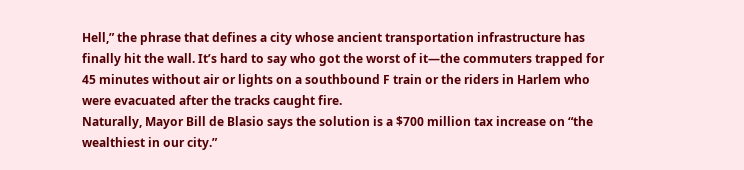Hell,” the phrase that defines a city whose ancient transportation infrastructure has finally hit the wall. It’s hard to say who got the worst of it—the commuters trapped for 45 minutes without air or lights on a southbound F train or the riders in Harlem who were evacuated after the tracks caught fire.
Naturally, Mayor Bill de Blasio says the solution is a $700 million tax increase on “the wealthiest in our city.”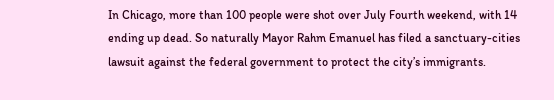In Chicago, more than 100 people were shot over July Fourth weekend, with 14 ending up dead. So naturally Mayor Rahm Emanuel has filed a sanctuary-cities lawsuit against the federal government to protect the city’s immigrants.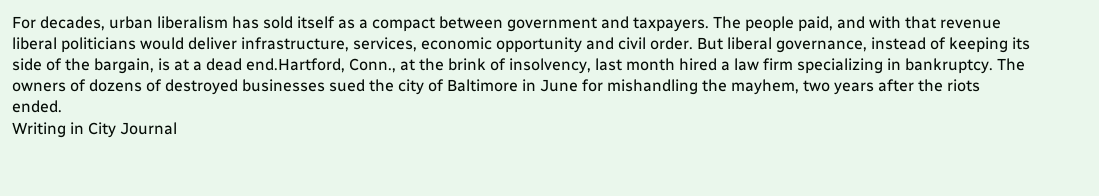For decades, urban liberalism has sold itself as a compact between government and taxpayers. The people paid, and with that revenue liberal politicians would deliver infrastructure, services, economic opportunity and civil order. But liberal governance, instead of keeping its side of the bargain, is at a dead end.Hartford, Conn., at the brink of insolvency, last month hired a law firm specializing in bankruptcy. The owners of dozens of destroyed businesses sued the city of Baltimore in June for mishandling the mayhem, two years after the riots ended.
Writing in City Journal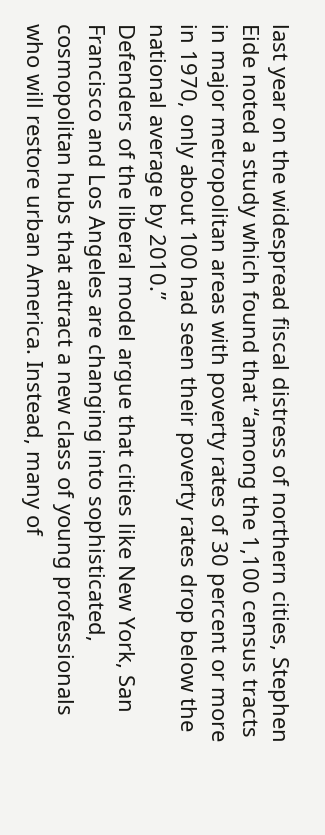last year on the widespread fiscal distress of northern cities, Stephen Eide noted a study which found that “among the 1,100 census tracts in major metropolitan areas with poverty rates of 30 percent or more in 1970, only about 100 had seen their poverty rates drop below the national average by 2010.”
Defenders of the liberal model argue that cities like New York, San Francisco and Los Angeles are changing into sophisticated, cosmopolitan hubs that attract a new class of young professionals who will restore urban America. Instead, many of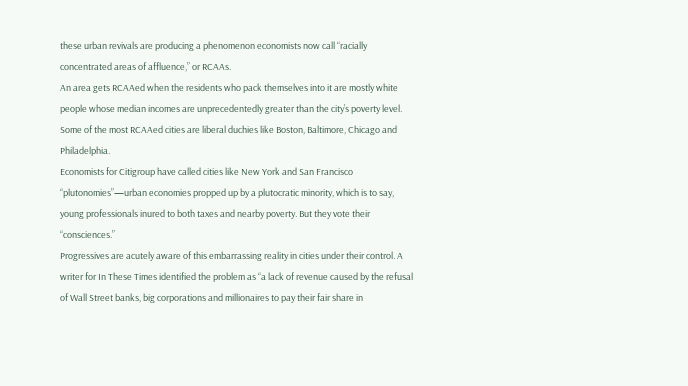these urban revivals are producing a phenomenon economists now call “racially concentrated areas of affluence,” or RCAAs.
An area gets RCAAed when the residents who pack themselves into it are mostly white people whose median incomes are unprecedentedly greater than the city’s poverty level. Some of the most RCAAed cities are liberal duchies like Boston, Baltimore, Chicago and Philadelphia.
Economists for Citigroup have called cities like New York and San Francisco “plutonomies”—urban economies propped up by a plutocratic minority, which is to say, young professionals inured to both taxes and nearby poverty. But they vote their “consciences.”
Progressives are acutely aware of this embarrassing reality in cities under their control. A writer for In These Times identified the problem as “a lack of revenue caused by the refusal of Wall Street banks, big corporations and millionaires to pay their fair share in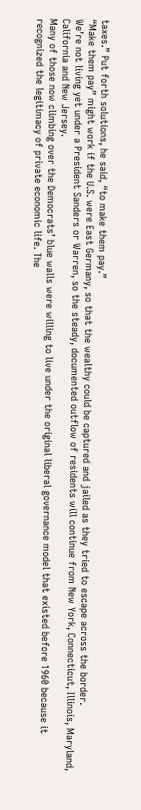taxes.” Put forth solutions, he said, “to make them pay.”
“Make them pay” might work if the U.S. were East Germany, so that the wealthy could be captured and jailed as they tried to escape across the border.
We’re not living yet under a President Sanders or Warren, so the steady, documented outflow of residents will continue from New York, Connecticut, Illinois, Maryland, California and New Jersey.
Many of those now climbing over the Democrats’ blue walls were willing to live under the original liberal governance model that existed before 1960 because it recognized the legitimacy of private economic life. The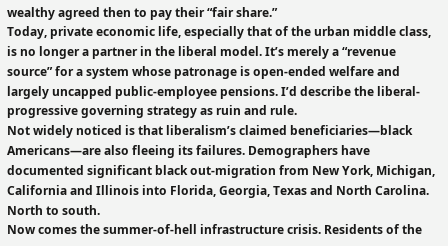wealthy agreed then to pay their “fair share.”
Today, private economic life, especially that of the urban middle class, is no longer a partner in the liberal model. It’s merely a “revenue source” for a system whose patronage is open-ended welfare and largely uncapped public-employee pensions. I’d describe the liberal-progressive governing strategy as ruin and rule.
Not widely noticed is that liberalism’s claimed beneficiaries—black Americans—are also fleeing its failures. Demographers have documented significant black out-migration from New York, Michigan, California and Illinois into Florida, Georgia, Texas and North Carolina. North to south.
Now comes the summer-of-hell infrastructure crisis. Residents of the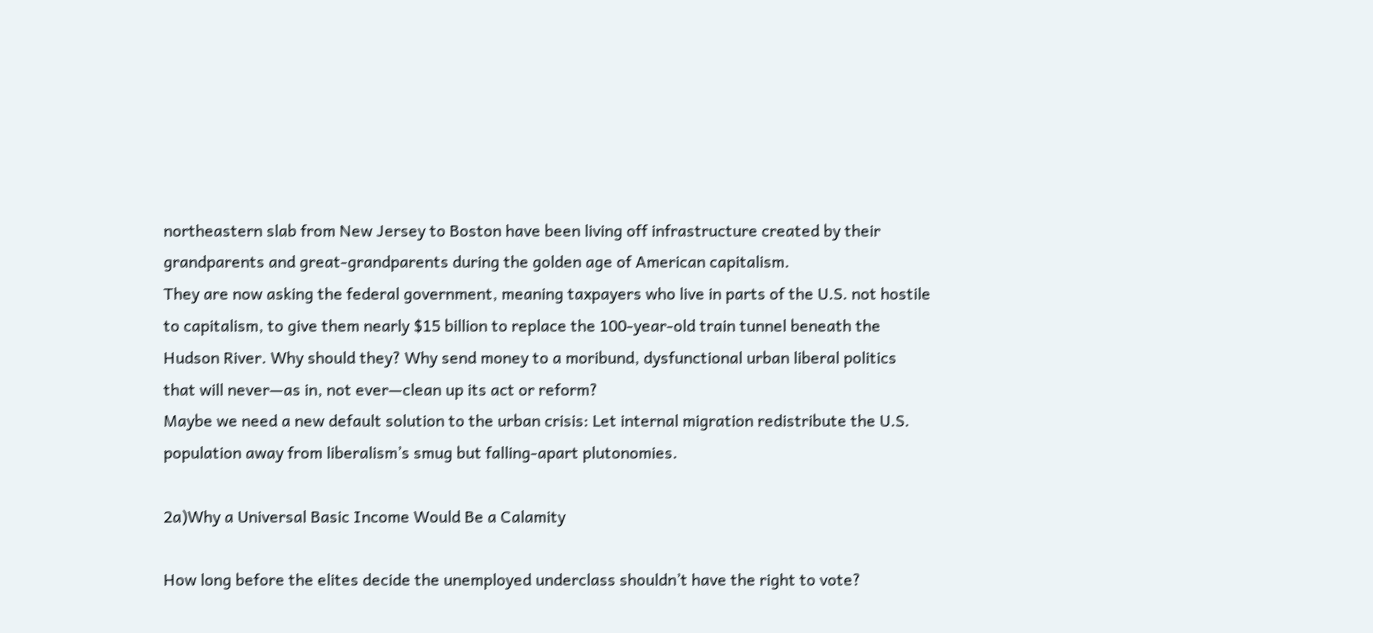northeastern slab from New Jersey to Boston have been living off infrastructure created by their grandparents and great-grandparents during the golden age of American capitalism.
They are now asking the federal government, meaning taxpayers who live in parts of the U.S. not hostile to capitalism, to give them nearly $15 billion to replace the 100-year-old train tunnel beneath the Hudson River. Why should they? Why send money to a moribund, dysfunctional urban liberal politics that will never—as in, not ever—clean up its act or reform?
Maybe we need a new default solution to the urban crisis: Let internal migration redistribute the U.S. population away from liberalism’s smug but falling-apart plutonomies.

2a)Why a Universal Basic Income Would Be a Calamity

How long before the elites decide the unemployed underclass shouldn’t have the right to vote?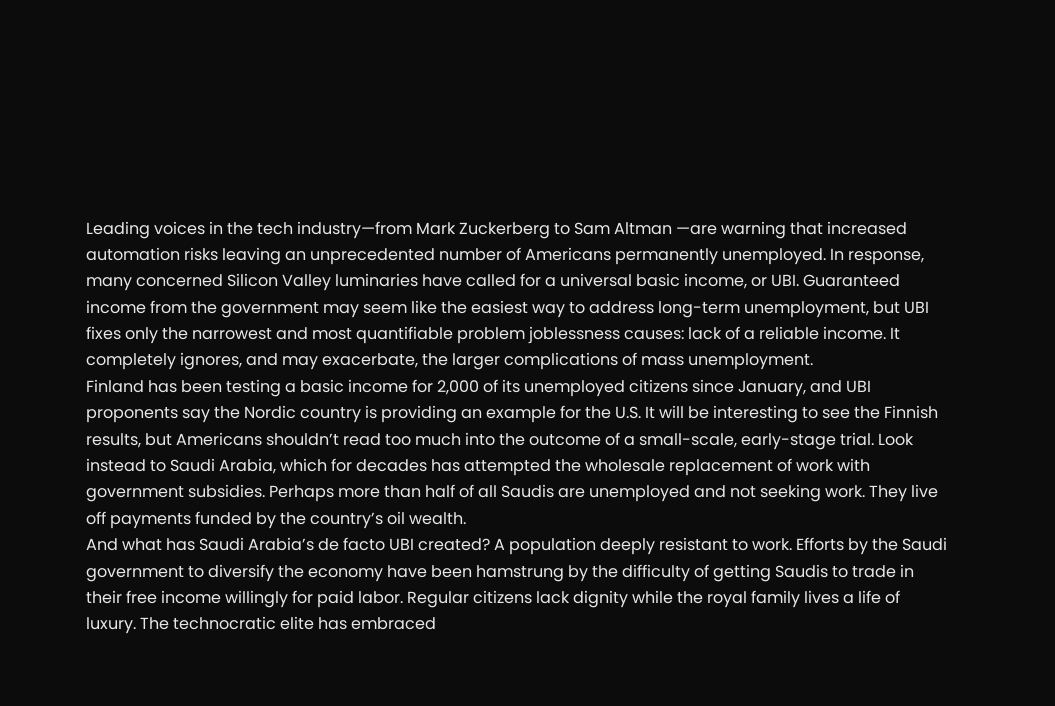Leading voices in the tech industry—from Mark Zuckerberg to Sam Altman —are warning that increased automation risks leaving an unprecedented number of Americans permanently unemployed. In response, many concerned Silicon Valley luminaries have called for a universal basic income, or UBI. Guaranteed income from the government may seem like the easiest way to address long-term unemployment, but UBI fixes only the narrowest and most quantifiable problem joblessness causes: lack of a reliable income. It completely ignores, and may exacerbate, the larger complications of mass unemployment.
Finland has been testing a basic income for 2,000 of its unemployed citizens since January, and UBI proponents say the Nordic country is providing an example for the U.S. It will be interesting to see the Finnish results, but Americans shouldn’t read too much into the outcome of a small-scale, early-stage trial. Look instead to Saudi Arabia, which for decades has attempted the wholesale replacement of work with government subsidies. Perhaps more than half of all Saudis are unemployed and not seeking work. They live off payments funded by the country’s oil wealth.
And what has Saudi Arabia’s de facto UBI created? A population deeply resistant to work. Efforts by the Saudi government to diversify the economy have been hamstrung by the difficulty of getting Saudis to trade in their free income willingly for paid labor. Regular citizens lack dignity while the royal family lives a life of luxury. The technocratic elite has embraced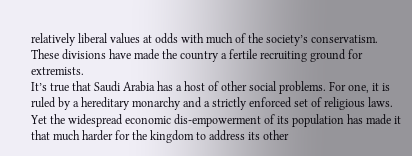relatively liberal values at odds with much of the society’s conservatism. These divisions have made the country a fertile recruiting ground for extremists.
It’s true that Saudi Arabia has a host of other social problems. For one, it is ruled by a hereditary monarchy and a strictly enforced set of religious laws. Yet the widespread economic dis-empowerment of its population has made it that much harder for the kingdom to address its other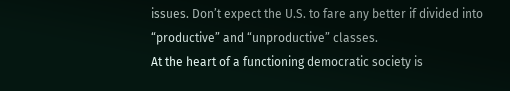issues. Don’t expect the U.S. to fare any better if divided into “productive” and “unproductive” classes.
At the heart of a functioning democratic society is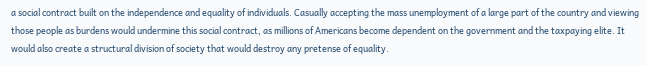a social contract built on the independence and equality of individuals. Casually accepting the mass unemployment of a large part of the country and viewing those people as burdens would undermine this social contract, as millions of Americans become dependent on the government and the taxpaying elite. It would also create a structural division of society that would destroy any pretense of equality.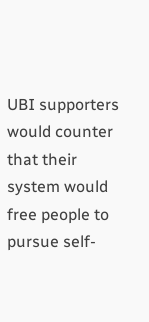UBI supporters would counter that their system would free people to pursue self-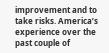improvement and to take risks. America’s experience over the past couple of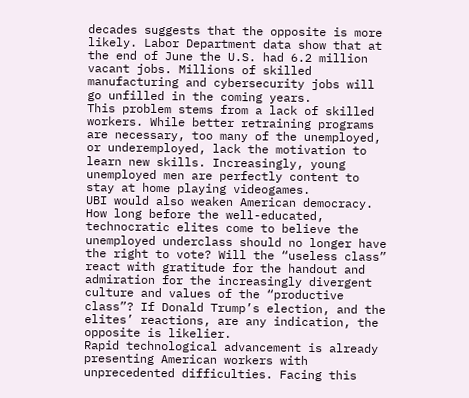decades suggests that the opposite is more likely. Labor Department data show that at the end of June the U.S. had 6.2 million vacant jobs. Millions of skilled manufacturing and cybersecurity jobs will go unfilled in the coming years.
This problem stems from a lack of skilled workers. While better retraining programs are necessary, too many of the unemployed, or underemployed, lack the motivation to learn new skills. Increasingly, young unemployed men are perfectly content to stay at home playing videogames.
UBI would also weaken American democracy. How long before the well-educated, technocratic elites come to believe the unemployed underclass should no longer have the right to vote? Will the “useless class” react with gratitude for the handout and admiration for the increasingly divergent culture and values of the “productive class”? If Donald Trump’s election, and the elites’ reactions, are any indication, the opposite is likelier.
Rapid technological advancement is already presenting American workers with unprecedented difficulties. Facing this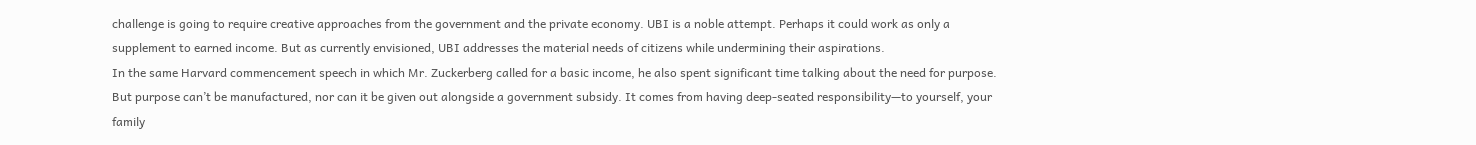challenge is going to require creative approaches from the government and the private economy. UBI is a noble attempt. Perhaps it could work as only a supplement to earned income. But as currently envisioned, UBI addresses the material needs of citizens while undermining their aspirations.
In the same Harvard commencement speech in which Mr. Zuckerberg called for a basic income, he also spent significant time talking about the need for purpose. But purpose can’t be manufactured, nor can it be given out alongside a government subsidy. It comes from having deep-seated responsibility—to yourself, your family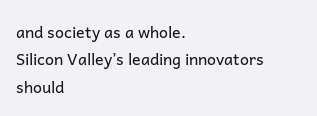and society as a whole.
Silicon Valley’s leading innovators should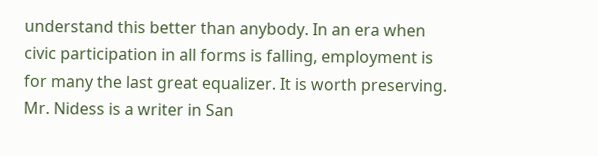understand this better than anybody. In an era when civic participation in all forms is falling, employment is for many the last great equalizer. It is worth preserving.
Mr. Nidess is a writer in San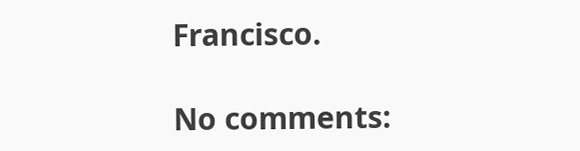Francisco.

No comments: